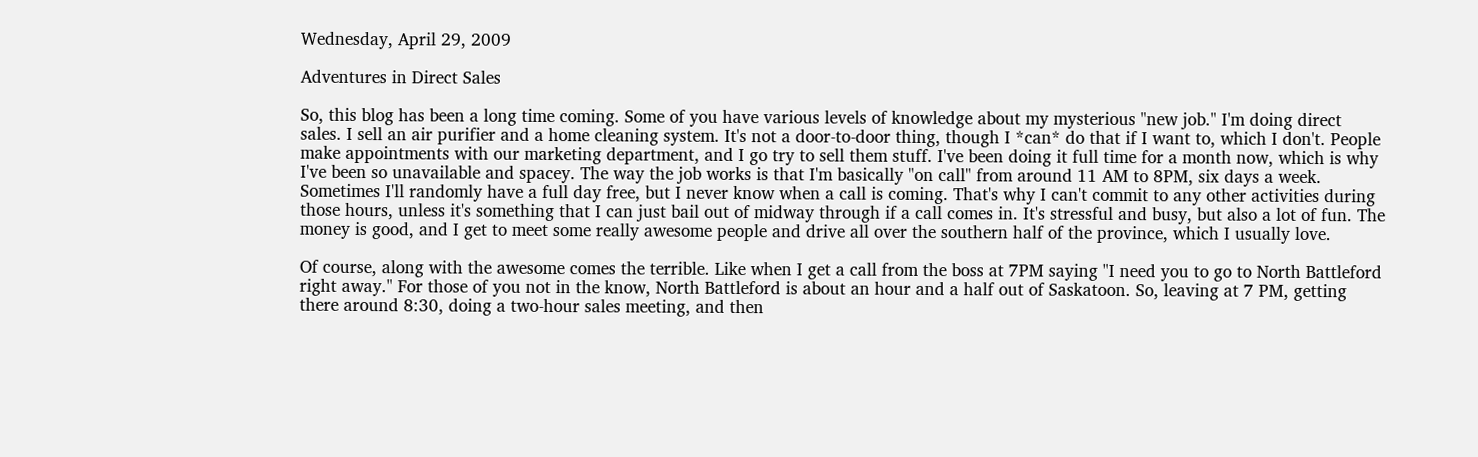Wednesday, April 29, 2009

Adventures in Direct Sales

So, this blog has been a long time coming. Some of you have various levels of knowledge about my mysterious "new job." I'm doing direct sales. I sell an air purifier and a home cleaning system. It's not a door-to-door thing, though I *can* do that if I want to, which I don't. People make appointments with our marketing department, and I go try to sell them stuff. I've been doing it full time for a month now, which is why I've been so unavailable and spacey. The way the job works is that I'm basically "on call" from around 11 AM to 8PM, six days a week. Sometimes I'll randomly have a full day free, but I never know when a call is coming. That's why I can't commit to any other activities during those hours, unless it's something that I can just bail out of midway through if a call comes in. It's stressful and busy, but also a lot of fun. The money is good, and I get to meet some really awesome people and drive all over the southern half of the province, which I usually love.

Of course, along with the awesome comes the terrible. Like when I get a call from the boss at 7PM saying "I need you to go to North Battleford right away." For those of you not in the know, North Battleford is about an hour and a half out of Saskatoon. So, leaving at 7 PM, getting there around 8:30, doing a two-hour sales meeting, and then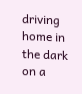driving home in the dark on a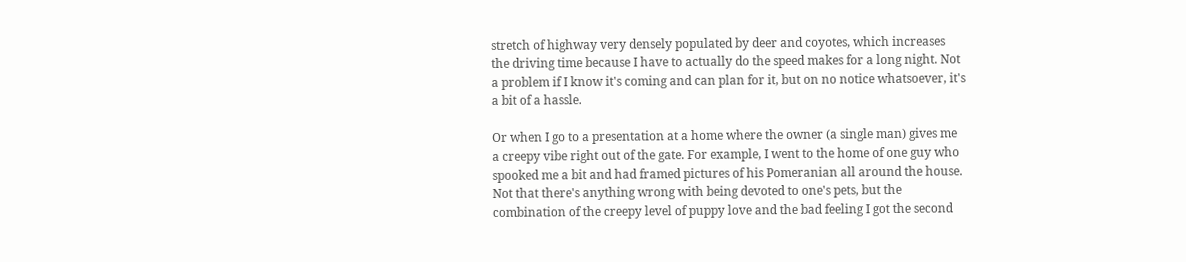stretch of highway very densely populated by deer and coyotes, which increases the driving time because I have to actually do the speed makes for a long night. Not a problem if I know it's coming and can plan for it, but on no notice whatsoever, it's a bit of a hassle.

Or when I go to a presentation at a home where the owner (a single man) gives me a creepy vibe right out of the gate. For example, I went to the home of one guy who spooked me a bit and had framed pictures of his Pomeranian all around the house. Not that there's anything wrong with being devoted to one's pets, but the combination of the creepy level of puppy love and the bad feeling I got the second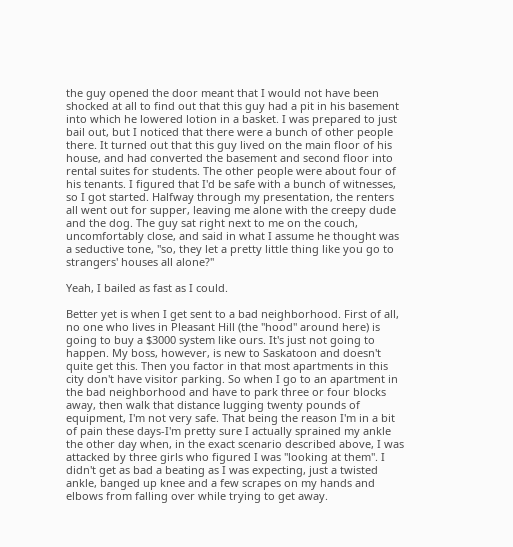the guy opened the door meant that I would not have been shocked at all to find out that this guy had a pit in his basement into which he lowered lotion in a basket. I was prepared to just bail out, but I noticed that there were a bunch of other people there. It turned out that this guy lived on the main floor of his house, and had converted the basement and second floor into rental suites for students. The other people were about four of his tenants. I figured that I'd be safe with a bunch of witnesses, so I got started. Halfway through my presentation, the renters all went out for supper, leaving me alone with the creepy dude and the dog. The guy sat right next to me on the couch, uncomfortably close, and said in what I assume he thought was a seductive tone, "so, they let a pretty little thing like you go to strangers' houses all alone?"

Yeah, I bailed as fast as I could.

Better yet is when I get sent to a bad neighborhood. First of all, no one who lives in Pleasant Hill (the "hood" around here) is going to buy a $3000 system like ours. It's just not going to happen. My boss, however, is new to Saskatoon and doesn't quite get this. Then you factor in that most apartments in this city don't have visitor parking. So when I go to an apartment in the bad neighborhood and have to park three or four blocks away, then walk that distance lugging twenty pounds of equipment, I'm not very safe. That being the reason I'm in a bit of pain these days-I'm pretty sure I actually sprained my ankle the other day when, in the exact scenario described above, I was attacked by three girls who figured I was "looking at them". I didn't get as bad a beating as I was expecting, just a twisted ankle, banged up knee and a few scrapes on my hands and elbows from falling over while trying to get away.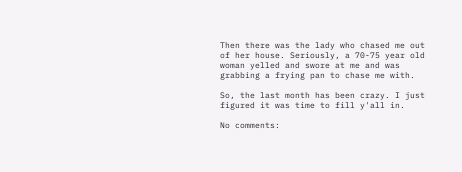Then there was the lady who chased me out of her house. Seriously, a 70-75 year old woman yelled and swore at me and was grabbing a frying pan to chase me with.

So, the last month has been crazy. I just figured it was time to fill y'all in.

No comments: